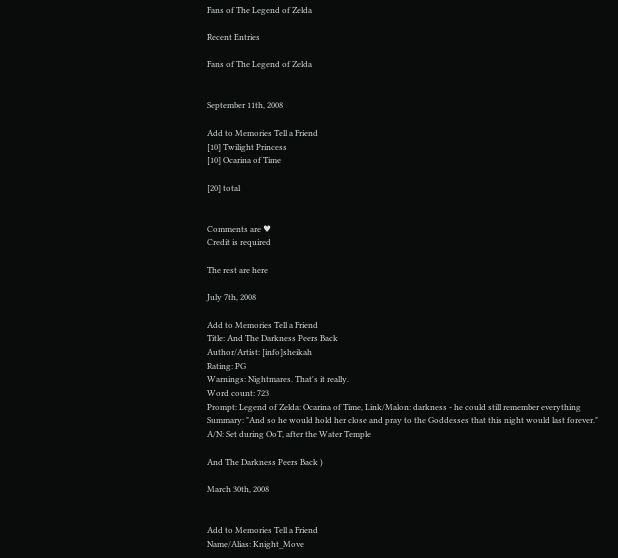Fans of The Legend of Zelda

Recent Entries

Fans of The Legend of Zelda


September 11th, 2008

Add to Memories Tell a Friend
[10] Twilight Princess
[10] Ocarina of Time

[20] total


Comments are ♥
Credit is required

The rest are here

July 7th, 2008

Add to Memories Tell a Friend
Title: And The Darkness Peers Back
Author/Artist: [info]sheikah
Rating: PG
Warnings: Nightmares. That's it really.
Word count: 723
Prompt: Legend of Zelda: Ocarina of Time, Link/Malon: darkness - he could still remember everything
Summary: "And so he would hold her close and pray to the Goddesses that this night would last forever."
A/N: Set during OoT, after the Water Temple

And The Darkness Peers Back )

March 30th, 2008


Add to Memories Tell a Friend
Name/Alias: Knight_Move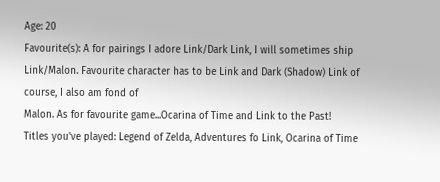Age: 20
Favourite(s): A for pairings I adore Link/Dark Link, I will sometimes ship Link/Malon. Favourite character has to be Link and Dark (Shadow) Link of course, I also am fond of
Malon. As for favourite game...Ocarina of Time and Link to the Past!
Titles you've played: Legend of Zelda, Adventures fo Link, Ocarina of Time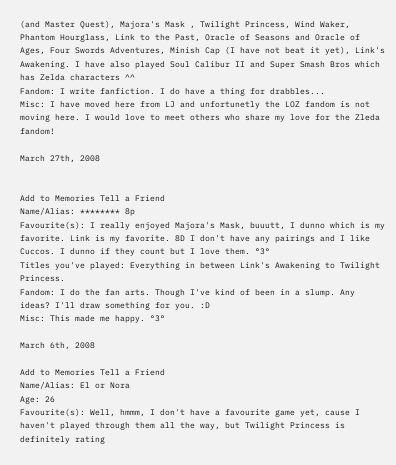(and Master Quest), Majora's Mask , Twilight Princess, Wind Waker, Phantom Hourglass, Link to the Past, Oracle of Seasons and Oracle of Ages, Four Swords Adventures, Minish Cap (I have not beat it yet), Link's Awakening. I have also played Soul Calibur II and Super Smash Bros which has Zelda characters ^^
Fandom: I write fanfiction. I do have a thing for drabbles...
Misc: I have moved here from LJ and unfortunetly the LOZ fandom is not moving here. I would love to meet others who share my love for the Zleda fandom!

March 27th, 2008


Add to Memories Tell a Friend
Name/Alias: ******** 8p
Favourite(s): I really enjoyed Majora's Mask, buuutt, I dunno which is my favorite. Link is my favorite. 8D I don't have any pairings and I like Cuccos. I dunno if they count but I love them. °3°
Titles you've played: Everything in between Link's Awakening to Twilight Princess.
Fandom: I do the fan arts. Though I've kind of been in a slump. Any ideas? I'll draw something for you. :D
Misc: This made me happy. °3°

March 6th, 2008

Add to Memories Tell a Friend
Name/Alias: El or Nora
Age: 26
Favourite(s): Well, hmmm, I don't have a favourite game yet, cause I haven't played through them all the way, but Twilight Princess is definitely rating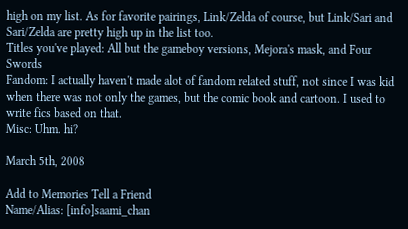high on my list. As for favorite pairings, Link/Zelda of course, but Link/Sari and Sari/Zelda are pretty high up in the list too.
Titles you've played: All but the gameboy versions, Mejora's mask, and Four Swords
Fandom: I actually haven't made alot of fandom related stuff, not since I was kid when there was not only the games, but the comic book and cartoon. I used to write fics based on that.
Misc: Uhm. hi?

March 5th, 2008

Add to Memories Tell a Friend
Name/Alias: [info]saami_chan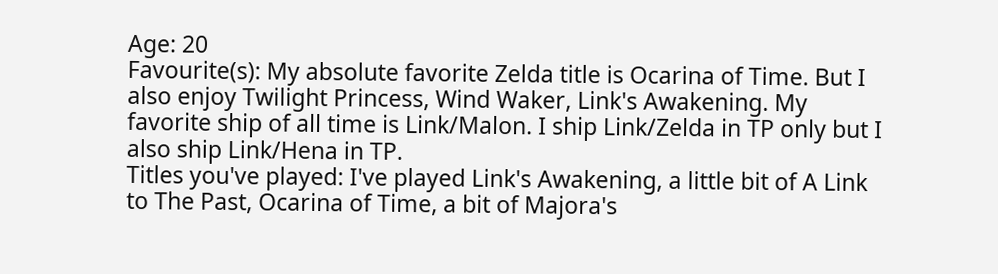Age: 20
Favourite(s): My absolute favorite Zelda title is Ocarina of Time. But I also enjoy Twilight Princess, Wind Waker, Link's Awakening. My favorite ship of all time is Link/Malon. I ship Link/Zelda in TP only but I also ship Link/Hena in TP.
Titles you've played: I've played Link's Awakening, a little bit of A Link to The Past, Ocarina of Time, a bit of Majora's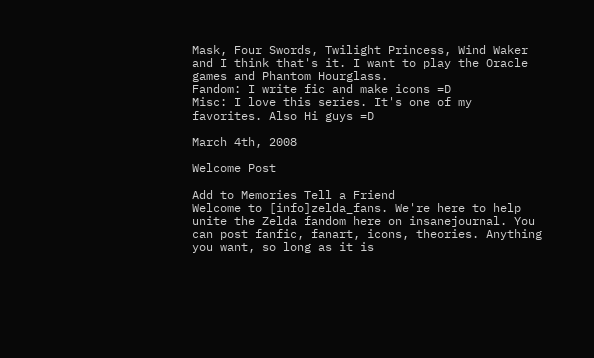Mask, Four Swords, Twilight Princess, Wind Waker and I think that's it. I want to play the Oracle games and Phantom Hourglass.
Fandom: I write fic and make icons =D
Misc: I love this series. It's one of my favorites. Also Hi guys =D

March 4th, 2008

Welcome Post

Add to Memories Tell a Friend
Welcome to [info]zelda_fans. We're here to help unite the Zelda fandom here on insanejournal. You can post fanfic, fanart, icons, theories. Anything you want, so long as it is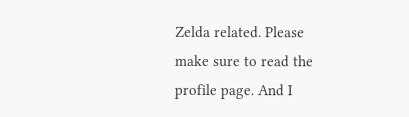Zelda related. Please make sure to read the profile page. And I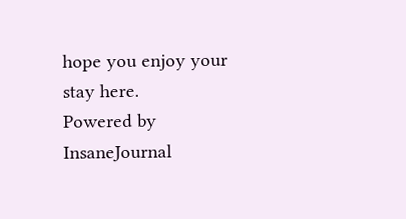hope you enjoy your stay here.
Powered by InsaneJournal